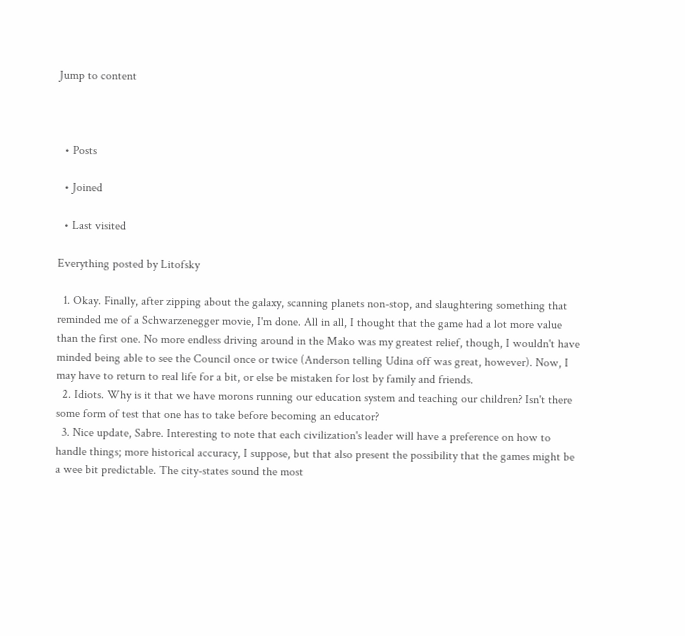Jump to content



  • Posts

  • Joined

  • Last visited

Everything posted by Litofsky

  1. Okay. Finally, after zipping about the galaxy, scanning planets non-stop, and slaughtering something that reminded me of a Schwarzenegger movie, I'm done. All in all, I thought that the game had a lot more value than the first one. No more endless driving around in the Mako was my greatest relief, though, I wouldn't have minded being able to see the Council once or twice (Anderson telling Udina off was great, however). Now, I may have to return to real life for a bit, or else be mistaken for lost by family and friends.
  2. Idiots. Why is it that we have morons running our education system and teaching our children? Isn't there some form of test that one has to take before becoming an educator?
  3. Nice update, Sabre. Interesting to note that each civilization's leader will have a preference on how to handle things; more historical accuracy, I suppose, but that also present the possibility that the games might be a wee bit predictable. The city-states sound the most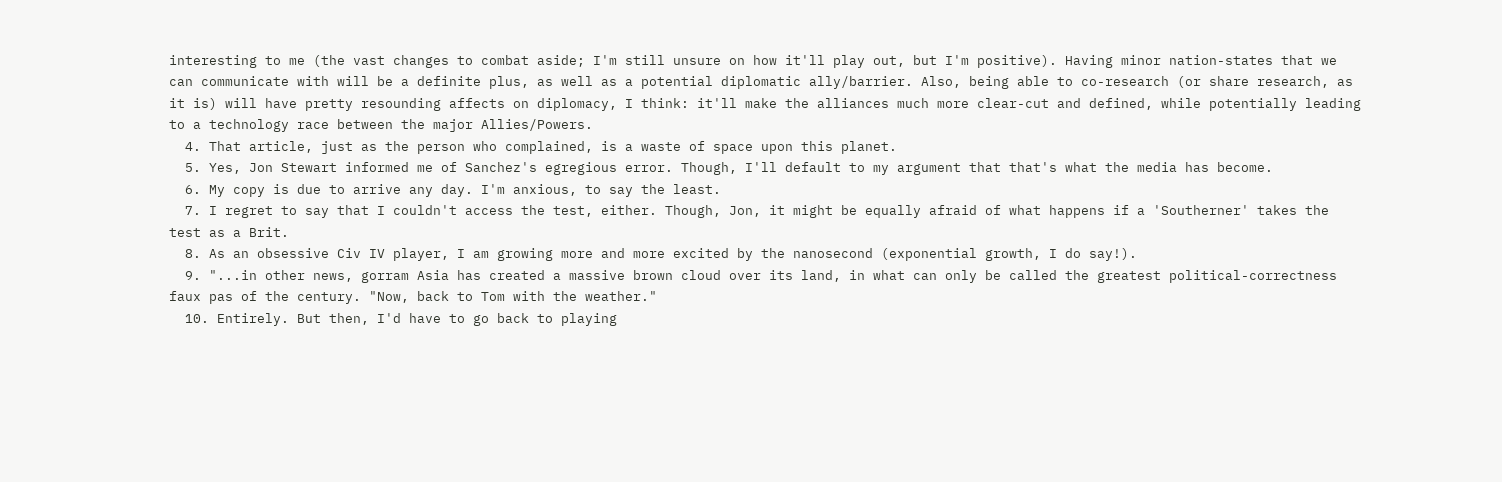interesting to me (the vast changes to combat aside; I'm still unsure on how it'll play out, but I'm positive). Having minor nation-states that we can communicate with will be a definite plus, as well as a potential diplomatic ally/barrier. Also, being able to co-research (or share research, as it is) will have pretty resounding affects on diplomacy, I think: it'll make the alliances much more clear-cut and defined, while potentially leading to a technology race between the major Allies/Powers.
  4. That article, just as the person who complained, is a waste of space upon this planet.
  5. Yes, Jon Stewart informed me of Sanchez's egregious error. Though, I'll default to my argument that that's what the media has become.
  6. My copy is due to arrive any day. I'm anxious, to say the least.
  7. I regret to say that I couldn't access the test, either. Though, Jon, it might be equally afraid of what happens if a 'Southerner' takes the test as a Brit.
  8. As an obsessive Civ IV player, I am growing more and more excited by the nanosecond (exponential growth, I do say!).
  9. "...in other news, gorram Asia has created a massive brown cloud over its land, in what can only be called the greatest political-correctness faux pas of the century. "Now, back to Tom with the weather."
  10. Entirely. But then, I'd have to go back to playing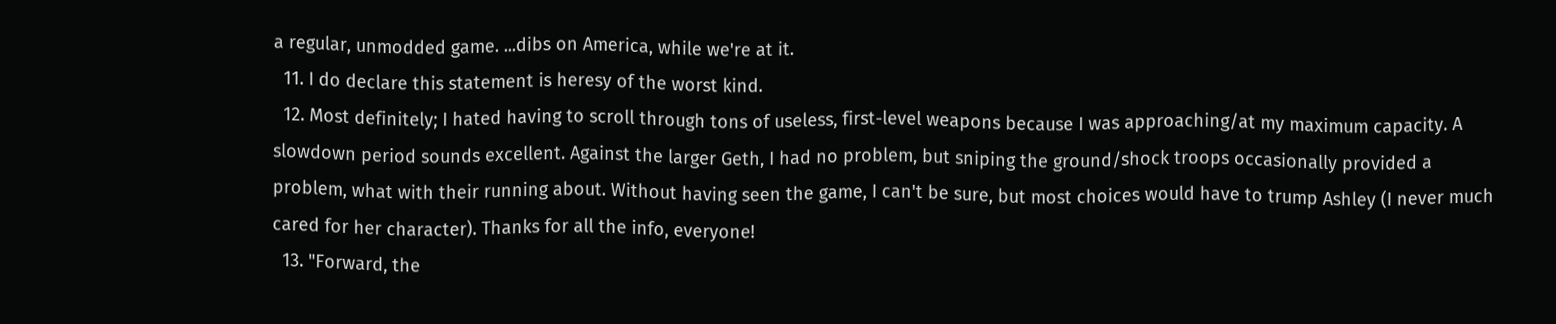a regular, unmodded game. ...dibs on America, while we're at it.
  11. I do declare this statement is heresy of the worst kind.
  12. Most definitely; I hated having to scroll through tons of useless, first-level weapons because I was approaching/at my maximum capacity. A slowdown period sounds excellent. Against the larger Geth, I had no problem, but sniping the ground/shock troops occasionally provided a problem, what with their running about. Without having seen the game, I can't be sure, but most choices would have to trump Ashley (I never much cared for her character). Thanks for all the info, everyone!
  13. "Forward, the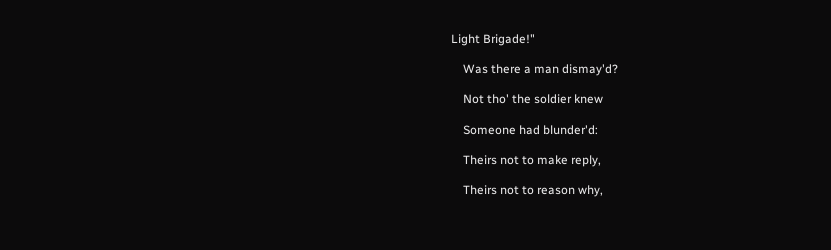Light Brigade!"

    Was there a man dismay'd?

    Not tho' the soldier knew

    Someone had blunder'd:

    Theirs not to make reply,

    Theirs not to reason why,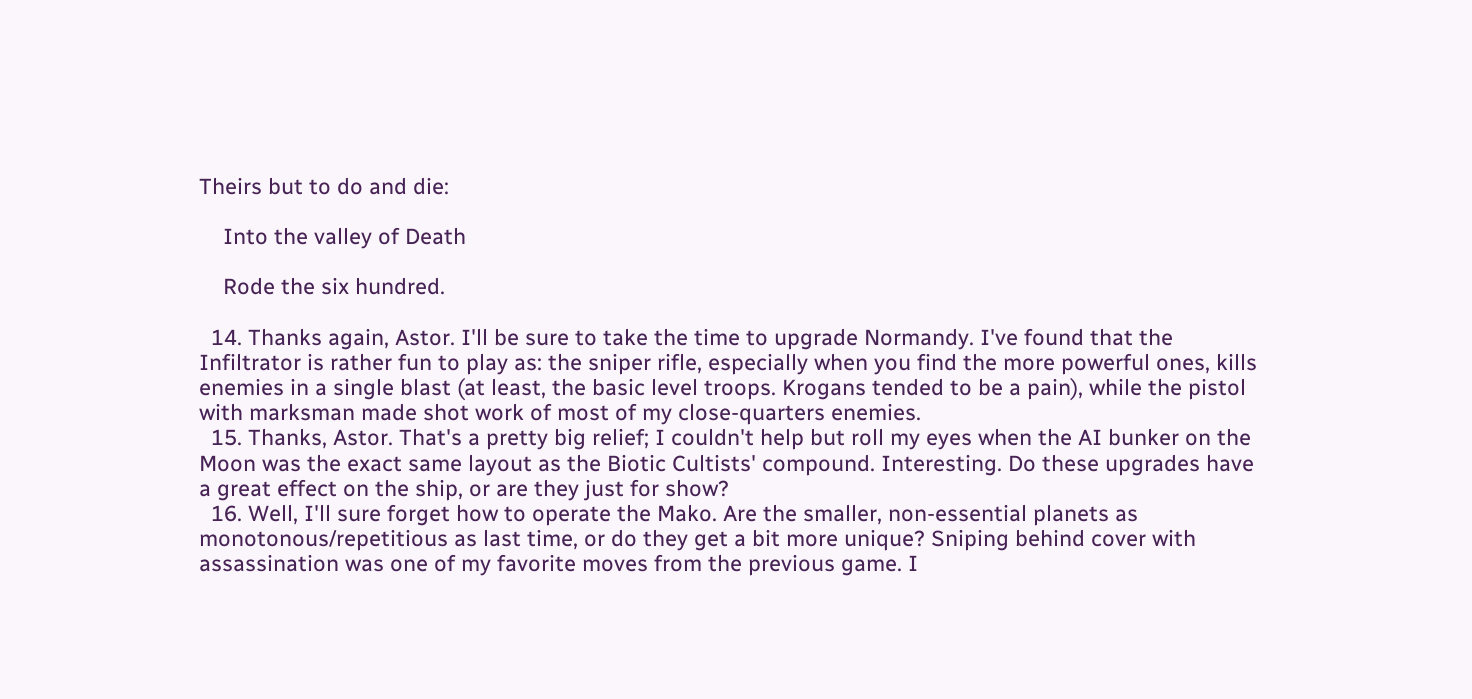Theirs but to do and die:

    Into the valley of Death

    Rode the six hundred.

  14. Thanks again, Astor. I'll be sure to take the time to upgrade Normandy. I've found that the Infiltrator is rather fun to play as: the sniper rifle, especially when you find the more powerful ones, kills enemies in a single blast (at least, the basic level troops. Krogans tended to be a pain), while the pistol with marksman made shot work of most of my close-quarters enemies.
  15. Thanks, Astor. That's a pretty big relief; I couldn't help but roll my eyes when the AI bunker on the Moon was the exact same layout as the Biotic Cultists' compound. Interesting. Do these upgrades have a great effect on the ship, or are they just for show?
  16. Well, I'll sure forget how to operate the Mako. Are the smaller, non-essential planets as monotonous/repetitious as last time, or do they get a bit more unique? Sniping behind cover with assassination was one of my favorite moves from the previous game. I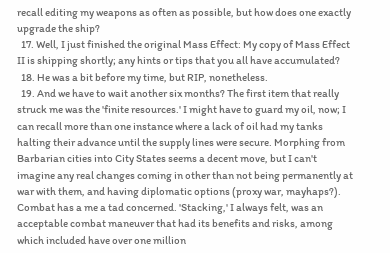recall editing my weapons as often as possible, but how does one exactly upgrade the ship?
  17. Well, I just finished the original Mass Effect: My copy of Mass Effect II is shipping shortly; any hints or tips that you all have accumulated?
  18. He was a bit before my time, but RIP, nonetheless.
  19. And we have to wait another six months? The first item that really struck me was the 'finite resources.' I might have to guard my oil, now; I can recall more than one instance where a lack of oil had my tanks halting their advance until the supply lines were secure. Morphing from Barbarian cities into City States seems a decent move, but I can't imagine any real changes coming in other than not being permanently at war with them, and having diplomatic options (proxy war, mayhaps?). Combat has a me a tad concerned. 'Stacking,' I always felt, was an acceptable combat maneuver that had its benefits and risks, among which included have over one million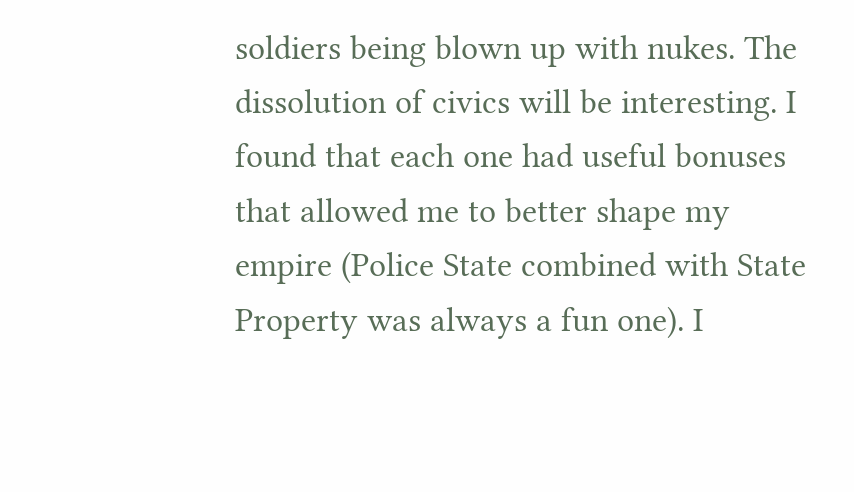soldiers being blown up with nukes. The dissolution of civics will be interesting. I found that each one had useful bonuses that allowed me to better shape my empire (Police State combined with State Property was always a fun one). I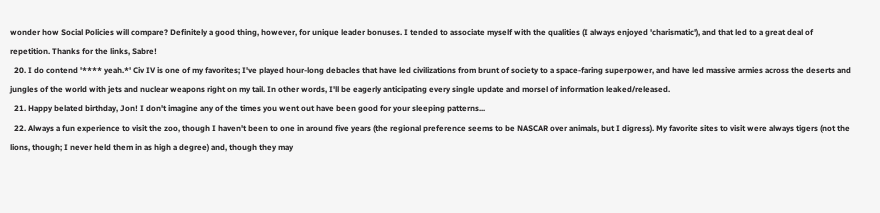wonder how Social Policies will compare? Definitely a good thing, however, for unique leader bonuses. I tended to associate myself with the qualities (I always enjoyed 'charismatic'), and that led to a great deal of repetition. Thanks for the links, Sabre!
  20. I do contend '**** yeah.*' Civ IV is one of my favorites; I've played hour-long debacles that have led civilizations from brunt of society to a space-faring superpower, and have led massive armies across the deserts and jungles of the world with jets and nuclear weapons right on my tail. In other words, I'll be eagerly anticipating every single update and morsel of information leaked/released.
  21. Happy belated birthday, Jon! I don't imagine any of the times you went out have been good for your sleeping patterns...
  22. Always a fun experience to visit the zoo, though I haven't been to one in around five years (the regional preference seems to be NASCAR over animals, but I digress). My favorite sites to visit were always tigers (not the lions, though; I never held them in as high a degree) and, though they may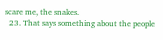scare me, the snakes.
  23. That says something about the people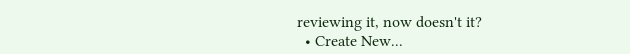reviewing it, now doesn't it?
  • Create New...